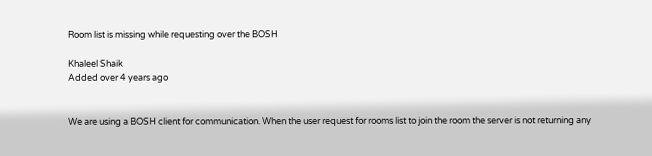Room list is missing while requesting over the BOSH

Khaleel Shaik
Added over 4 years ago


We are using a BOSH client for communication. When the user request for rooms list to join the room the server is not returning any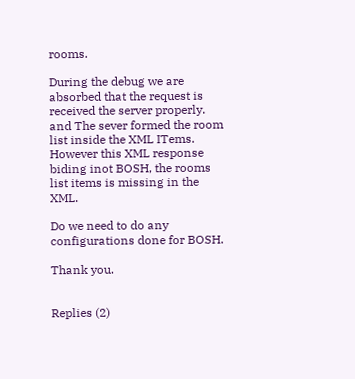rooms.

During the debug we are absorbed that the request is received the server properly. and The sever formed the room list inside the XML ITems. However this XML response biding inot BOSH, the rooms list items is missing in the XML.

Do we need to do any configurations done for BOSH.

Thank you.


Replies (2)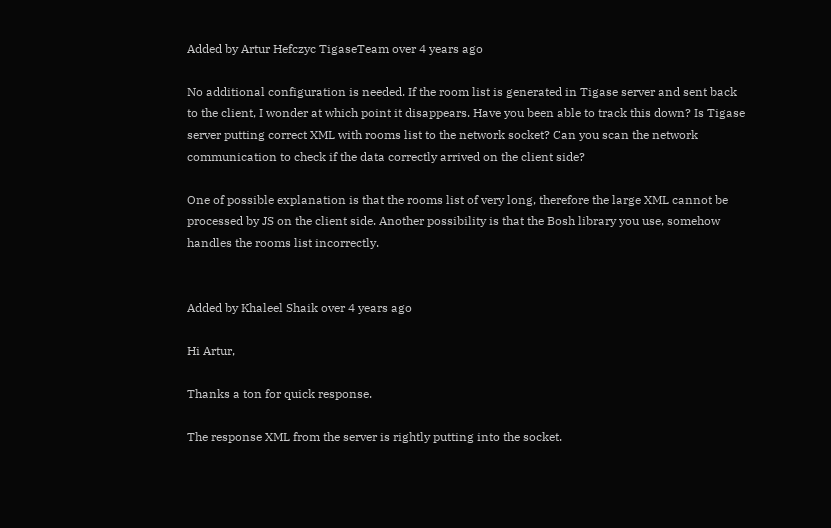Added by Artur Hefczyc TigaseTeam over 4 years ago

No additional configuration is needed. If the room list is generated in Tigase server and sent back to the client, I wonder at which point it disappears. Have you been able to track this down? Is Tigase server putting correct XML with rooms list to the network socket? Can you scan the network communication to check if the data correctly arrived on the client side?

One of possible explanation is that the rooms list of very long, therefore the large XML cannot be processed by JS on the client side. Another possibility is that the Bosh library you use, somehow handles the rooms list incorrectly.


Added by Khaleel Shaik over 4 years ago

Hi Artur,

Thanks a ton for quick response.

The response XML from the server is rightly putting into the socket.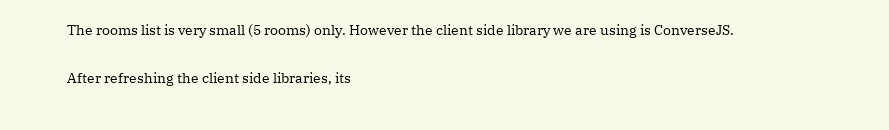The rooms list is very small (5 rooms) only. However the client side library we are using is ConverseJS.

After refreshing the client side libraries, its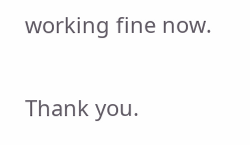working fine now.

Thank you.